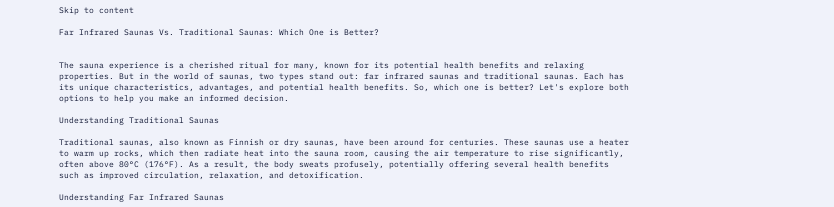Skip to content

Far Infrared Saunas Vs. Traditional Saunas: Which One is Better?


The sauna experience is a cherished ritual for many, known for its potential health benefits and relaxing properties. But in the world of saunas, two types stand out: far infrared saunas and traditional saunas. Each has its unique characteristics, advantages, and potential health benefits. So, which one is better? Let's explore both options to help you make an informed decision.

Understanding Traditional Saunas

Traditional saunas, also known as Finnish or dry saunas, have been around for centuries. These saunas use a heater to warm up rocks, which then radiate heat into the sauna room, causing the air temperature to rise significantly, often above 80°C (176°F). As a result, the body sweats profusely, potentially offering several health benefits such as improved circulation, relaxation, and detoxification.

Understanding Far Infrared Saunas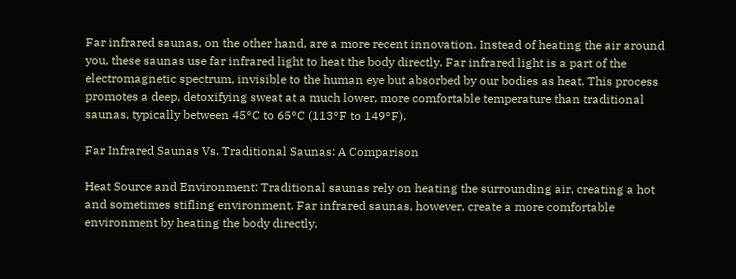Far infrared saunas, on the other hand, are a more recent innovation. Instead of heating the air around you, these saunas use far infrared light to heat the body directly. Far infrared light is a part of the electromagnetic spectrum, invisible to the human eye but absorbed by our bodies as heat. This process promotes a deep, detoxifying sweat at a much lower, more comfortable temperature than traditional saunas, typically between 45°C to 65°C (113°F to 149°F).

Far Infrared Saunas Vs. Traditional Saunas: A Comparison

Heat Source and Environment: Traditional saunas rely on heating the surrounding air, creating a hot and sometimes stifling environment. Far infrared saunas, however, create a more comfortable environment by heating the body directly,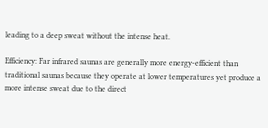leading to a deep sweat without the intense heat.

Efficiency: Far infrared saunas are generally more energy-efficient than traditional saunas because they operate at lower temperatures yet produce a more intense sweat due to the direct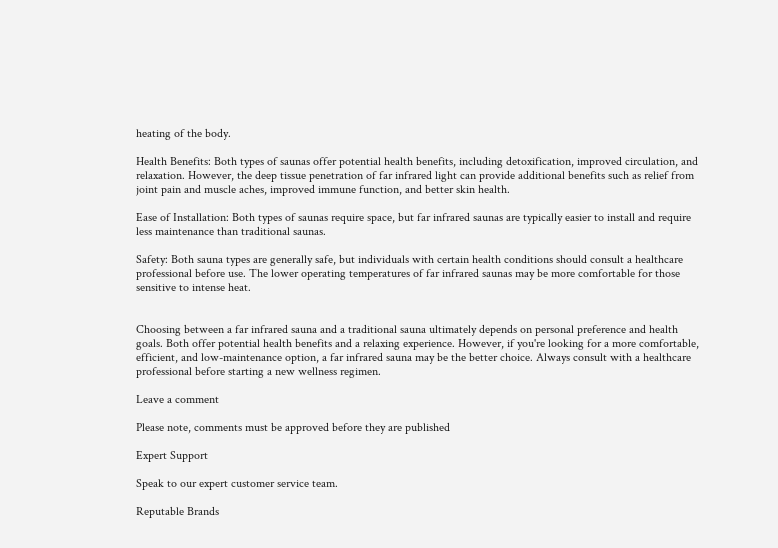heating of the body.

Health Benefits: Both types of saunas offer potential health benefits, including detoxification, improved circulation, and relaxation. However, the deep tissue penetration of far infrared light can provide additional benefits such as relief from joint pain and muscle aches, improved immune function, and better skin health.

Ease of Installation: Both types of saunas require space, but far infrared saunas are typically easier to install and require less maintenance than traditional saunas.

Safety: Both sauna types are generally safe, but individuals with certain health conditions should consult a healthcare professional before use. The lower operating temperatures of far infrared saunas may be more comfortable for those sensitive to intense heat.


Choosing between a far infrared sauna and a traditional sauna ultimately depends on personal preference and health goals. Both offer potential health benefits and a relaxing experience. However, if you're looking for a more comfortable, efficient, and low-maintenance option, a far infrared sauna may be the better choice. Always consult with a healthcare professional before starting a new wellness regimen.

Leave a comment

Please note, comments must be approved before they are published

Expert Support

Speak to our expert customer service team.

Reputable Brands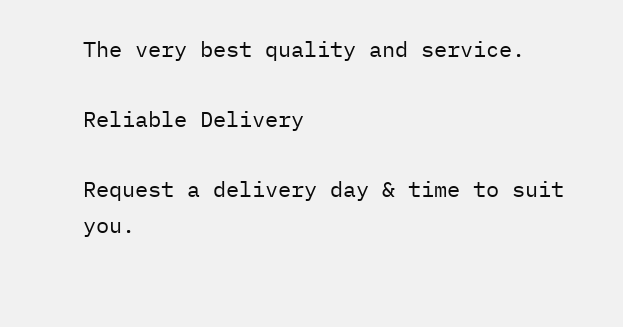The very best quality and service.

Reliable Delivery

Request a delivery day & time to suit you.